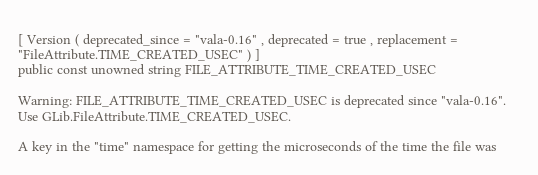[ Version ( deprecated_since = "vala-0.16" , deprecated = true , replacement = "FileAttribute.TIME_CREATED_USEC" ) ]
public const unowned string FILE_ATTRIBUTE_TIME_CREATED_USEC

Warning: FILE_ATTRIBUTE_TIME_CREATED_USEC is deprecated since "vala-0.16". Use GLib.FileAttribute.TIME_CREATED_USEC.

A key in the "time" namespace for getting the microseconds of the time the file was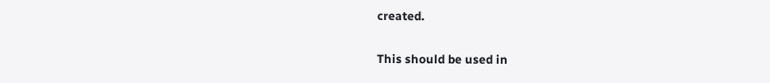created.

This should be used in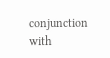conjunction with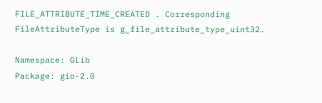FILE_ATTRIBUTE_TIME_CREATED . Corresponding FileAttributeType is g_file_attribute_type_uint32.

Namespace: GLib
Package: gio-2.0